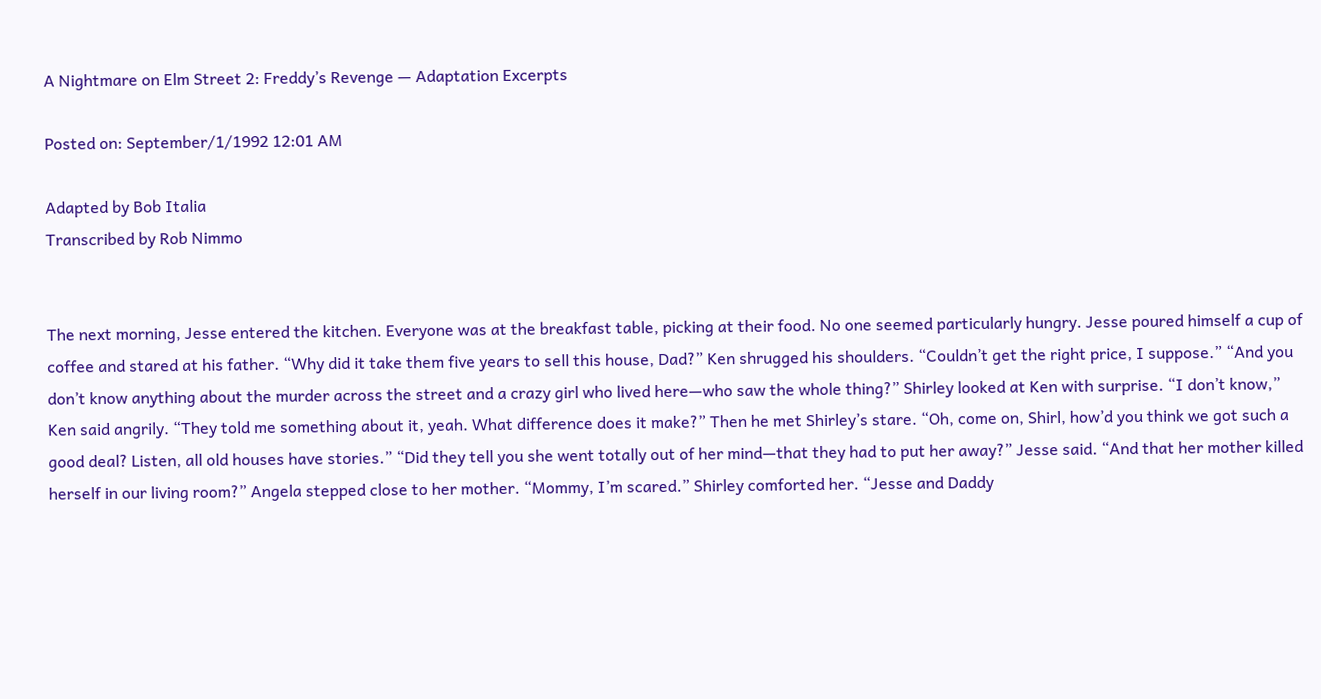A Nightmare on Elm Street 2: Freddy’s Revenge — Adaptation Excerpts

Posted on: September/1/1992 12:01 AM

Adapted by Bob Italia
Transcribed by Rob Nimmo


The next morning, Jesse entered the kitchen. Everyone was at the breakfast table, picking at their food. No one seemed particularly hungry. Jesse poured himself a cup of coffee and stared at his father. “Why did it take them five years to sell this house, Dad?” Ken shrugged his shoulders. “Couldn’t get the right price, I suppose.” “And you don’t know anything about the murder across the street and a crazy girl who lived here—who saw the whole thing?” Shirley looked at Ken with surprise. “I don’t know,” Ken said angrily. “They told me something about it, yeah. What difference does it make?” Then he met Shirley’s stare. “Oh, come on, Shirl, how’d you think we got such a good deal? Listen, all old houses have stories.” “Did they tell you she went totally out of her mind—that they had to put her away?” Jesse said. “And that her mother killed herself in our living room?” Angela stepped close to her mother. “Mommy, I’m scared.” Shirley comforted her. “Jesse and Daddy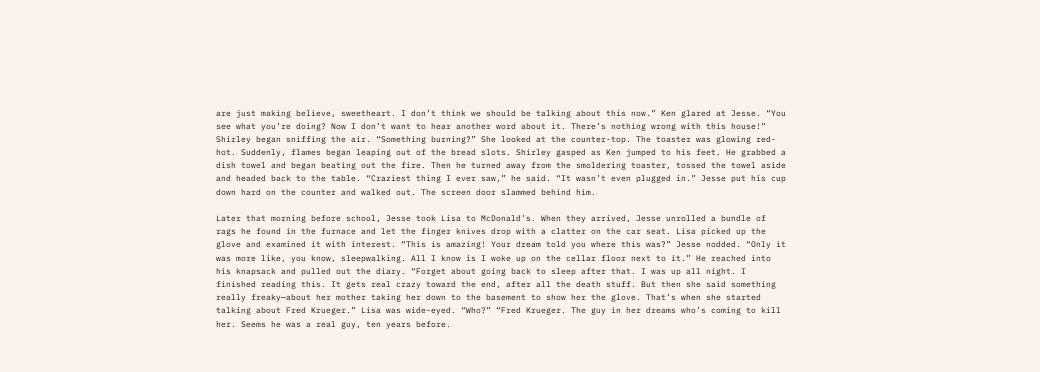are just making believe, sweetheart. I don’t think we should be talking about this now.” Ken glared at Jesse. “You see what you’re doing? Now I don’t want to hear another word about it. There’s nothing wrong with this house!” Shirley began sniffing the air. “Something burning?” She looked at the counter-top. The toaster was glowing red-hot. Suddenly, flames began leaping out of the bread slots. Shirley gasped as Ken jumped to his feet. He grabbed a dish towel and began beating out the fire. Then he turned away from the smoldering toaster, tossed the towel aside and headed back to the table. “Craziest thing I ever saw,” he said. “It wasn’t even plugged in.” Jesse put his cup down hard on the counter and walked out. The screen door slammed behind him.

Later that morning before school, Jesse took Lisa to McDonald’s. When they arrived, Jesse unrolled a bundle of rags he found in the furnace and let the finger knives drop with a clatter on the car seat. Lisa picked up the glove and examined it with interest. “This is amazing! Your dream told you where this was?” Jesse nodded. “Only it was more like, you know, sleepwalking. All I know is I woke up on the cellar floor next to it.” He reached into his knapsack and pulled out the diary. “Forget about going back to sleep after that. I was up all night. I finished reading this. It gets real crazy toward the end, after all the death stuff. But then she said something really freaky—about her mother taking her down to the basement to show her the glove. That’s when she started talking about Fred Krueger.” Lisa was wide-eyed. “Who?” “Fred Krueger. The guy in her dreams who’s coming to kill her. Seems he was a real guy, ten years before.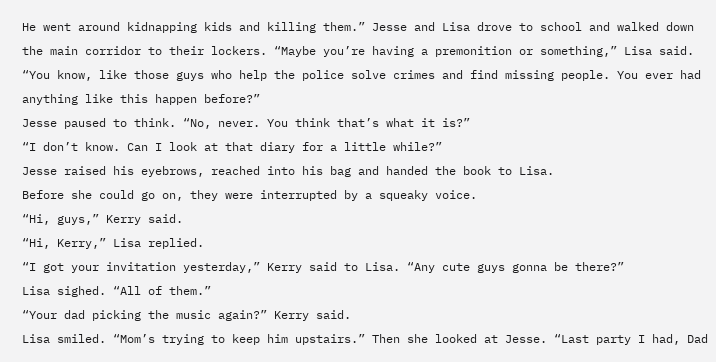He went around kidnapping kids and killing them.” Jesse and Lisa drove to school and walked down the main corridor to their lockers. “Maybe you’re having a premonition or something,” Lisa said. “You know, like those guys who help the police solve crimes and find missing people. You ever had anything like this happen before?”
Jesse paused to think. “No, never. You think that’s what it is?”
“I don’t know. Can I look at that diary for a little while?”
Jesse raised his eyebrows, reached into his bag and handed the book to Lisa.
Before she could go on, they were interrupted by a squeaky voice.
“Hi, guys,” Kerry said.
“Hi, Kerry,” Lisa replied.
“I got your invitation yesterday,” Kerry said to Lisa. “Any cute guys gonna be there?”
Lisa sighed. “All of them.”
“Your dad picking the music again?” Kerry said.
Lisa smiled. “Mom’s trying to keep him upstairs.” Then she looked at Jesse. “Last party I had, Dad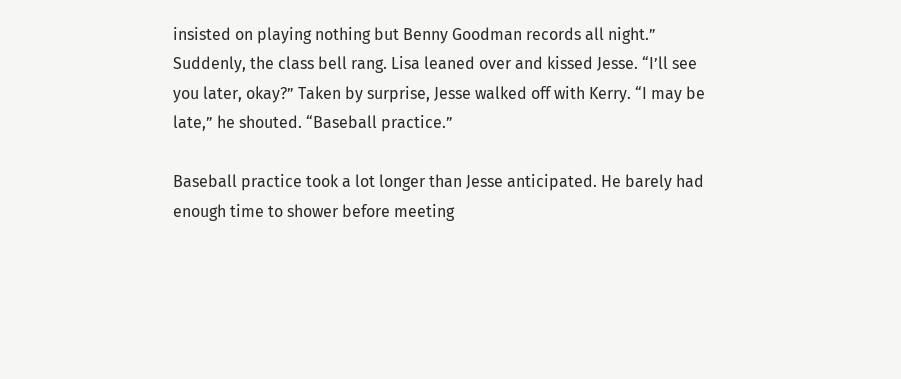insisted on playing nothing but Benny Goodman records all night.” Suddenly, the class bell rang. Lisa leaned over and kissed Jesse. “I’ll see you later, okay?” Taken by surprise, Jesse walked off with Kerry. “I may be late,” he shouted. “Baseball practice.”

Baseball practice took a lot longer than Jesse anticipated. He barely had enough time to shower before meeting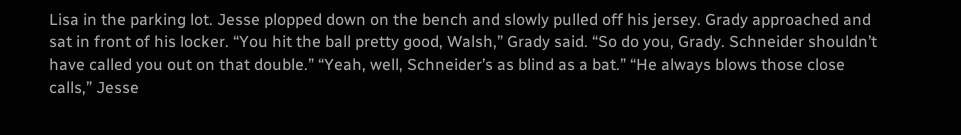Lisa in the parking lot. Jesse plopped down on the bench and slowly pulled off his jersey. Grady approached and sat in front of his locker. “You hit the ball pretty good, Walsh,” Grady said. “So do you, Grady. Schneider shouldn’t have called you out on that double.” “Yeah, well, Schneider’s as blind as a bat.” “He always blows those close calls,” Jesse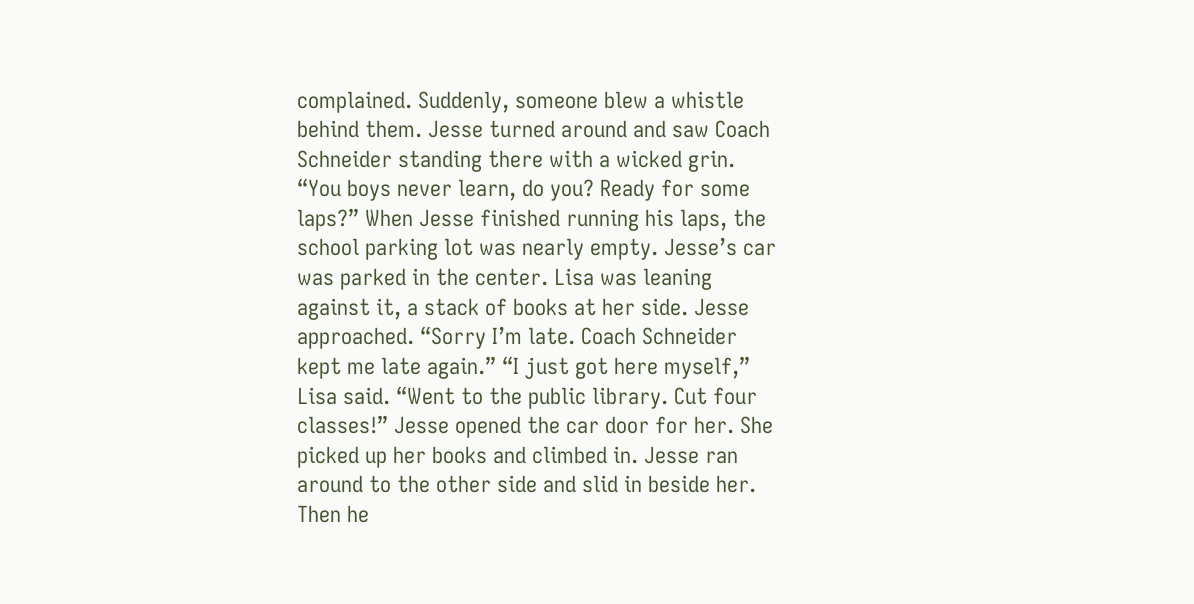complained. Suddenly, someone blew a whistle behind them. Jesse turned around and saw Coach Schneider standing there with a wicked grin. “You boys never learn, do you? Ready for some laps?” When Jesse finished running his laps, the school parking lot was nearly empty. Jesse’s car was parked in the center. Lisa was leaning against it, a stack of books at her side. Jesse approached. “Sorry I’m late. Coach Schneider kept me late again.” “I just got here myself,” Lisa said. “Went to the public library. Cut four classes!” Jesse opened the car door for her. She picked up her books and climbed in. Jesse ran around to the other side and slid in beside her. Then he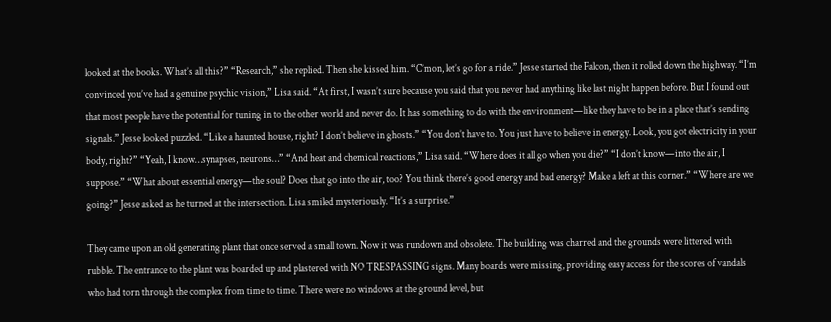looked at the books. What’s all this?” “Research,” she replied. Then she kissed him. “C’mon, let’s go for a ride.” Jesse started the Falcon, then it rolled down the highway. “I’m convinced you’ve had a genuine psychic vision,” Lisa said. “At first, I wasn’t sure because you said that you never had anything like last night happen before. But I found out that most people have the potential for tuning in to the other world and never do. It has something to do with the environment—like they have to be in a place that’s sending signals.” Jesse looked puzzled. “Like a haunted house, right? I don’t believe in ghosts.” “You don’t have to. You just have to believe in energy. Look, you got electricity in your body, right?” “Yeah, I know…synapses, neurons…” “And heat and chemical reactions,” Lisa said. “Where does it all go when you die?” “I don’t know—into the air, I suppose.” “What about essential energy—the soul? Does that go into the air, too? You think there’s good energy and bad energy? Make a left at this corner.” “Where are we going?” Jesse asked as he turned at the intersection. Lisa smiled mysteriously. “It’s a surprise.”

They came upon an old generating plant that once served a small town. Now it was rundown and obsolete. The building was charred and the grounds were littered with rubble. The entrance to the plant was boarded up and plastered with NO TRESPASSING signs. Many boards were missing, providing easy access for the scores of vandals who had torn through the complex from time to time. There were no windows at the ground level, but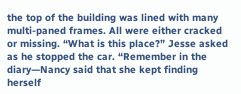the top of the building was lined with many multi-paned frames. All were either cracked or missing. “What is this place?” Jesse asked as he stopped the car. “Remember in the diary—Nancy said that she kept finding herself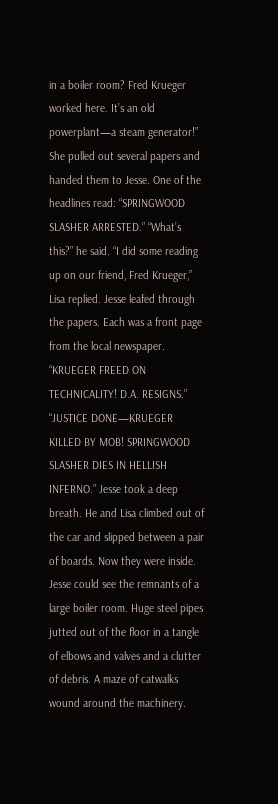in a boiler room? Fred Krueger worked here. It’s an old powerplant—a steam generator!” She pulled out several papers and handed them to Jesse. One of the headlines read: “SPRINGWOOD SLASHER ARRESTED.” “What’s this?” he said. “I did some reading up on our friend, Fred Krueger,” Lisa replied. Jesse leafed through the papers. Each was a front page from the local newspaper. “KRUEGER FREED ON TECHNICALITY! D.A. RESIGNS.” “JUSTICE DONE—KRUEGER KILLED BY MOB! SPRINGWOOD SLASHER DIES IN HELLISH INFERNO.” Jesse took a deep breath. He and Lisa climbed out of the car and slipped between a pair of boards. Now they were inside. Jesse could see the remnants of a large boiler room. Huge steel pipes jutted out of the floor in a tangle of elbows and valves and a clutter of debris. A maze of catwalks wound around the machinery.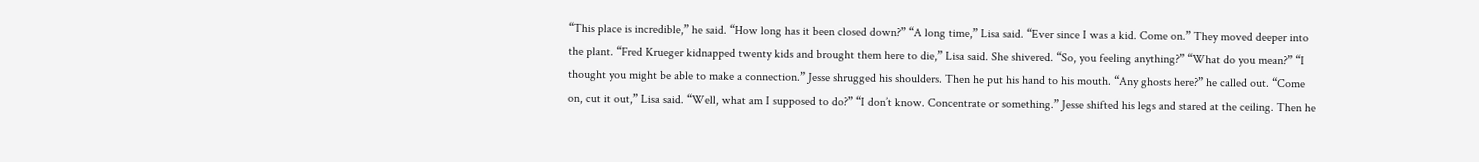“This place is incredible,” he said. “How long has it been closed down?” “A long time,” Lisa said. “Ever since I was a kid. Come on.” They moved deeper into the plant. “Fred Krueger kidnapped twenty kids and brought them here to die,” Lisa said. She shivered. “So, you feeling anything?” “What do you mean?” “I thought you might be able to make a connection.” Jesse shrugged his shoulders. Then he put his hand to his mouth. “Any ghosts here?” he called out. “Come on, cut it out,” Lisa said. “Well, what am I supposed to do?” “I don’t know. Concentrate or something.” Jesse shifted his legs and stared at the ceiling. Then he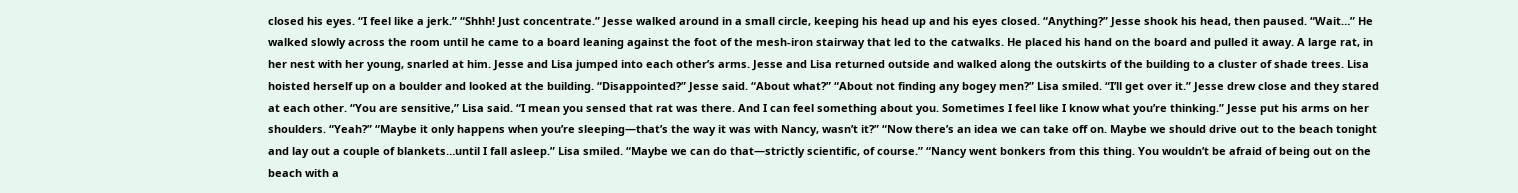closed his eyes. “I feel like a jerk.” “Shhh! Just concentrate.” Jesse walked around in a small circle, keeping his head up and his eyes closed. “Anything?” Jesse shook his head, then paused. “Wait…” He walked slowly across the room until he came to a board leaning against the foot of the mesh-iron stairway that led to the catwalks. He placed his hand on the board and pulled it away. A large rat, in her nest with her young, snarled at him. Jesse and Lisa jumped into each other’s arms. Jesse and Lisa returned outside and walked along the outskirts of the building to a cluster of shade trees. Lisa hoisted herself up on a boulder and looked at the building. “Disappointed?” Jesse said. “About what?” “About not finding any bogey men?” Lisa smiled. “I’ll get over it.” Jesse drew close and they stared at each other. “You are sensitive,” Lisa said. “I mean you sensed that rat was there. And I can feel something about you. Sometimes I feel like I know what you’re thinking.” Jesse put his arms on her shoulders. “Yeah?” “Maybe it only happens when you’re sleeping—that’s the way it was with Nancy, wasn’t it?” “Now there’s an idea we can take off on. Maybe we should drive out to the beach tonight and lay out a couple of blankets…until I fall asleep.” Lisa smiled. “Maybe we can do that—strictly scientific, of course.” “Nancy went bonkers from this thing. You wouldn’t be afraid of being out on the beach with a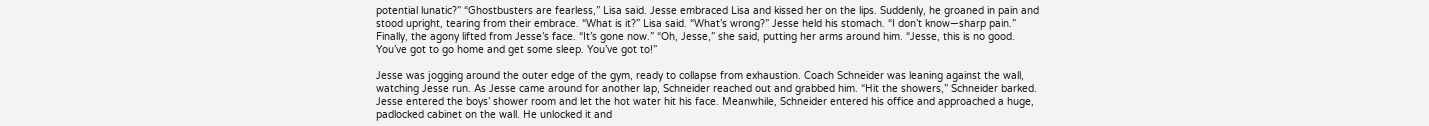potential lunatic?” “Ghostbusters are fearless,” Lisa said. Jesse embraced Lisa and kissed her on the lips. Suddenly, he groaned in pain and stood upright, tearing from their embrace. “What is it?” Lisa said. “What’s wrong?” Jesse held his stomach. “I don’t know—sharp pain.” Finally, the agony lifted from Jesse’s face. “It’s gone now.” “Oh, Jesse,” she said, putting her arms around him. “Jesse, this is no good. You’ve got to go home and get some sleep. You’ve got to!”

Jesse was jogging around the outer edge of the gym, ready to collapse from exhaustion. Coach Schneider was leaning against the wall, watching Jesse run. As Jesse came around for another lap, Schneider reached out and grabbed him. “Hit the showers,” Schneider barked. Jesse entered the boys’ shower room and let the hot water hit his face. Meanwhile, Schneider entered his office and approached a huge, padlocked cabinet on the wall. He unlocked it and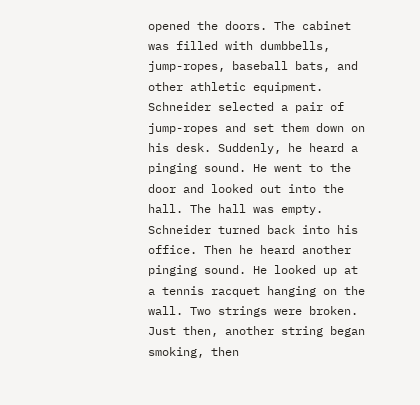opened the doors. The cabinet was filled with dumbbells, jump-ropes, baseball bats, and other athletic equipment. Schneider selected a pair of jump-ropes and set them down on his desk. Suddenly, he heard a pinging sound. He went to the door and looked out into the hall. The hall was empty. Schneider turned back into his office. Then he heard another pinging sound. He looked up at a tennis racquet hanging on the wall. Two strings were broken. Just then, another string began smoking, then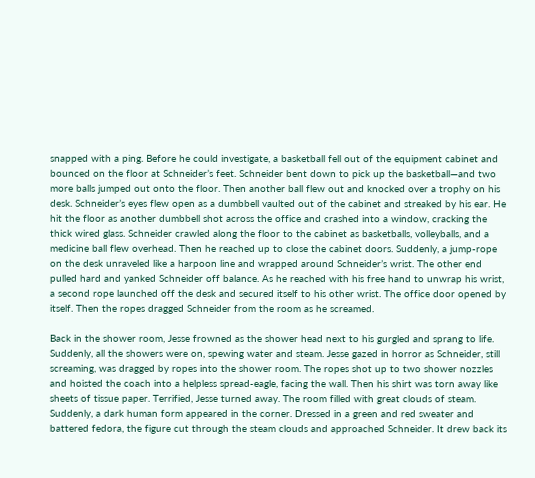snapped with a ping. Before he could investigate, a basketball fell out of the equipment cabinet and bounced on the floor at Schneider’s feet. Schneider bent down to pick up the basketball—and two more balls jumped out onto the floor. Then another ball flew out and knocked over a trophy on his desk. Schneider’s eyes flew open as a dumbbell vaulted out of the cabinet and streaked by his ear. He hit the floor as another dumbbell shot across the office and crashed into a window, cracking the thick wired glass. Schneider crawled along the floor to the cabinet as basketballs, volleyballs, and a medicine ball flew overhead. Then he reached up to close the cabinet doors. Suddenly, a jump-rope on the desk unraveled like a harpoon line and wrapped around Schneider’s wrist. The other end pulled hard and yanked Schneider off balance. As he reached with his free hand to unwrap his wrist, a second rope launched off the desk and secured itself to his other wrist. The office door opened by itself. Then the ropes dragged Schneider from the room as he screamed.

Back in the shower room, Jesse frowned as the shower head next to his gurgled and sprang to life. Suddenly, all the showers were on, spewing water and steam. Jesse gazed in horror as Schneider, still screaming, was dragged by ropes into the shower room. The ropes shot up to two shower nozzles and hoisted the coach into a helpless spread-eagle, facing the wall. Then his shirt was torn away like sheets of tissue paper. Terrified, Jesse turned away. The room filled with great clouds of steam. Suddenly, a dark human form appeared in the corner. Dressed in a green and red sweater and battered fedora, the figure cut through the steam clouds and approached Schneider. It drew back its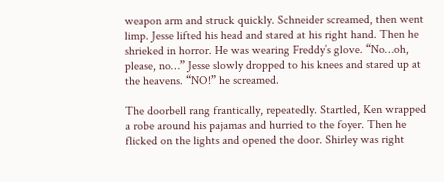weapon arm and struck quickly. Schneider screamed, then went limp. Jesse lifted his head and stared at his right hand. Then he shrieked in horror. He was wearing Freddy’s glove. “No…oh, please, no…” Jesse slowly dropped to his knees and stared up at the heavens. “NO!” he screamed.

The doorbell rang frantically, repeatedly. Startled, Ken wrapped a robe around his pajamas and hurried to the foyer. Then he flicked on the lights and opened the door. Shirley was right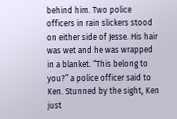behind him. Two police officers in rain slickers stood on either side of Jesse. His hair was wet and he was wrapped in a blanket. “This belong to you?” a police officer said to Ken. Stunned by the sight, Ken just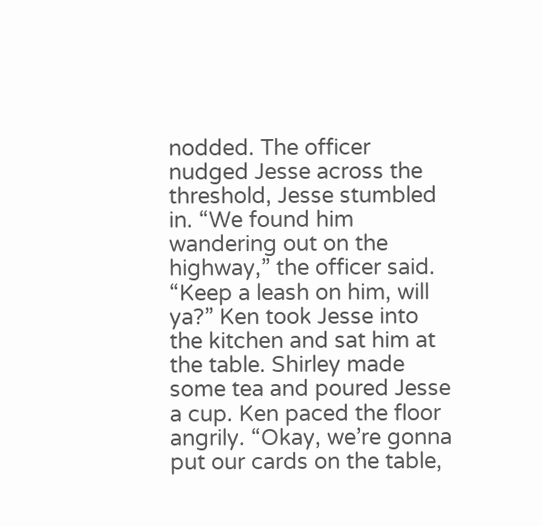nodded. The officer nudged Jesse across the threshold, Jesse stumbled in. “We found him wandering out on the highway,” the officer said. “Keep a leash on him, will ya?” Ken took Jesse into the kitchen and sat him at the table. Shirley made some tea and poured Jesse a cup. Ken paced the floor angrily. “Okay, we’re gonna put our cards on the table,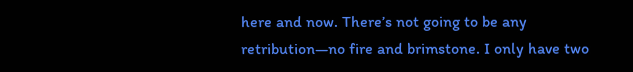here and now. There’s not going to be any retribution—no fire and brimstone. I only have two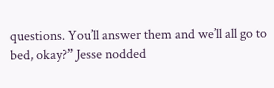questions. You’ll answer them and we’ll all go to bed, okay?” Jesse nodded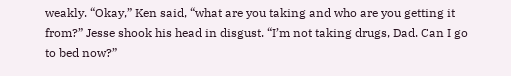weakly. “Okay,” Ken said, “what are you taking and who are you getting it from?” Jesse shook his head in disgust. “I’m not taking drugs, Dad. Can I go to bed now?”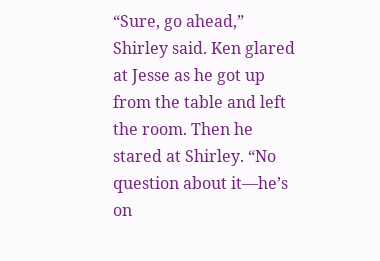“Sure, go ahead,” Shirley said. Ken glared at Jesse as he got up from the table and left the room. Then he stared at Shirley. “No question about it—he’s on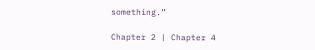something.”

Chapter 2 | Chapter 4